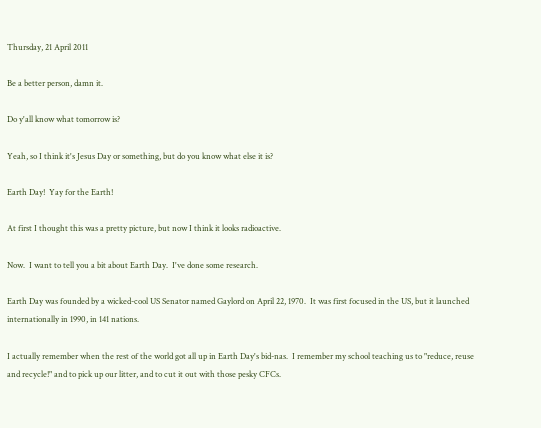Thursday, 21 April 2011

Be a better person, damn it.

Do y'all know what tomorrow is?

Yeah, so I think it's Jesus Day or something, but do you know what else it is?

Earth Day!  Yay for the Earth!

At first I thought this was a pretty picture, but now I think it looks radioactive.

Now.  I want to tell you a bit about Earth Day.  I've done some research.

Earth Day was founded by a wicked-cool US Senator named Gaylord on April 22, 1970.  It was first focused in the US, but it launched internationally in 1990, in 141 nations.

I actually remember when the rest of the world got all up in Earth Day's bid-nas.  I remember my school teaching us to "reduce, reuse and recycle!" and to pick up our litter, and to cut it out with those pesky CFCs.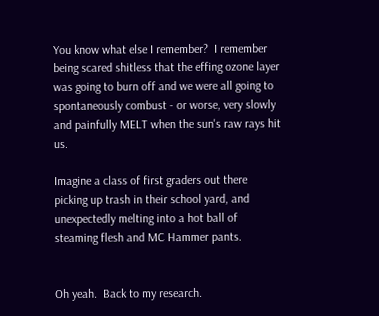You know what else I remember?  I remember being scared shitless that the effing ozone layer was going to burn off and we were all going to spontaneously combust - or worse, very slowly and painfully MELT when the sun's raw rays hit us.

Imagine a class of first graders out there picking up trash in their school yard, and unexpectedly melting into a hot ball of steaming flesh and MC Hammer pants.


Oh yeah.  Back to my research.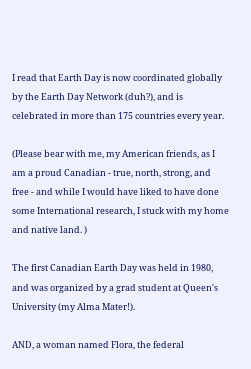I read that Earth Day is now coordinated globally by the Earth Day Network (duh?), and is celebrated in more than 175 countries every year.

(Please bear with me, my American friends, as I am a proud Canadian - true, north, strong, and free - and while I would have liked to have done some International research, I stuck with my home and native land. )

The first Canadian Earth Day was held in 1980, and was organized by a grad student at Queen's University (my Alma Mater!).

AND, a woman named Flora, the federal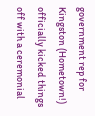government rep for Kingston (Hometown!) officially kicked things off with a ceremonial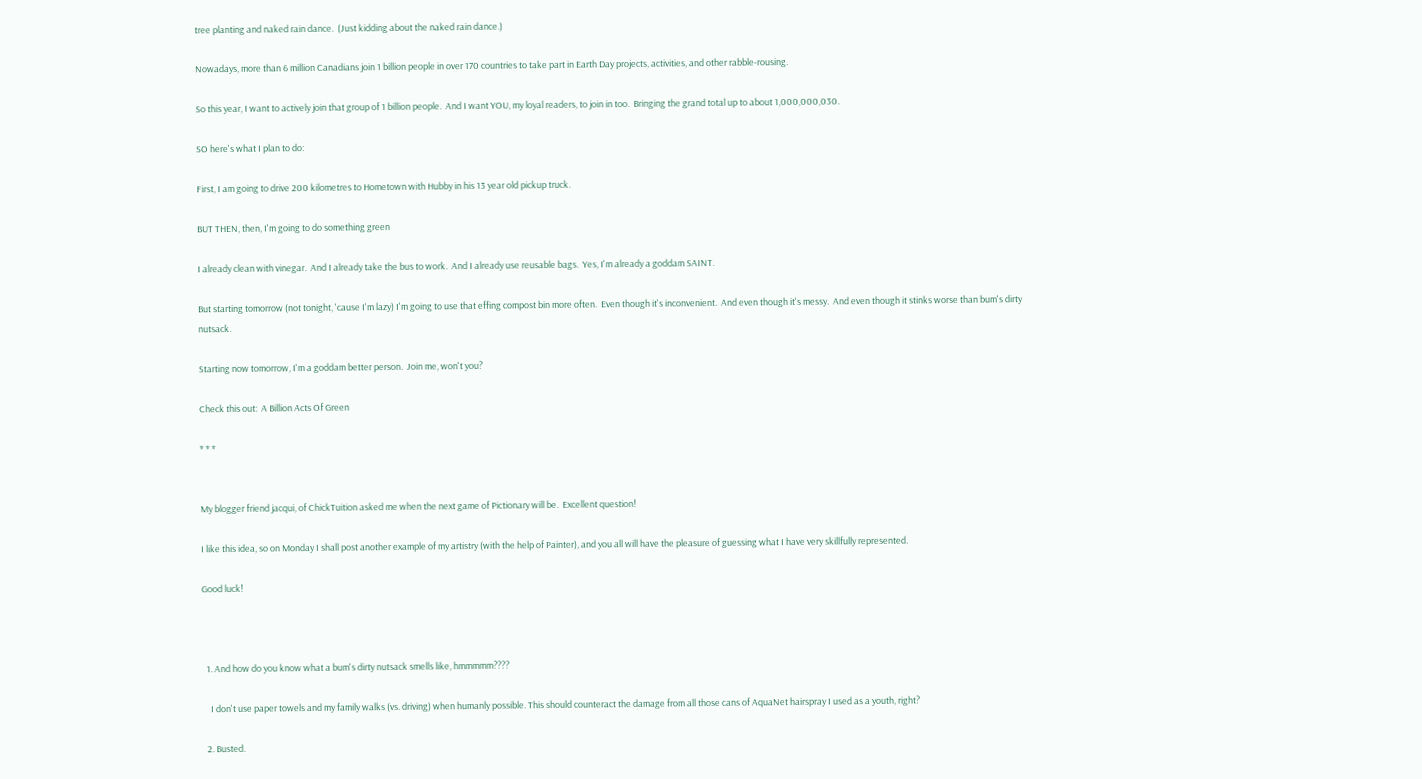tree planting and naked rain dance.  (Just kidding about the naked rain dance.)

Nowadays, more than 6 million Canadians join 1 billion people in over 170 countries to take part in Earth Day projects, activities, and other rabble-rousing.

So this year, I want to actively join that group of 1 billion people.  And I want YOU, my loyal readers, to join in too.  Bringing the grand total up to about 1,000,000,030.

SO here's what I plan to do:

First, I am going to drive 200 kilometres to Hometown with Hubby in his 13 year old pickup truck.

BUT THEN, then, I'm going to do something green

I already clean with vinegar.  And I already take the bus to work.  And I already use reusable bags.  Yes, I'm already a goddam SAINT.

But starting tomorrow (not tonight, 'cause I'm lazy) I'm going to use that effing compost bin more often.  Even though it's inconvenient.  And even though it's messy.  And even though it stinks worse than bum's dirty nutsack.

Starting now tomorrow, I'm a goddam better person.  Join me, won't you?

Check this out:  A Billion Acts Of Green

* * *


My blogger friend jacqui, of ChickTuition asked me when the next game of Pictionary will be.  Excellent question!

I like this idea, so on Monday I shall post another example of my artistry (with the help of Painter), and you all will have the pleasure of guessing what I have very skillfully represented.

Good luck!



  1. And how do you know what a bum's dirty nutsack smells like, hmmmmm????

    I don't use paper towels and my family walks (vs. driving) when humanly possible. This should counteract the damage from all those cans of AquaNet hairspray I used as a youth, right?

  2. Busted.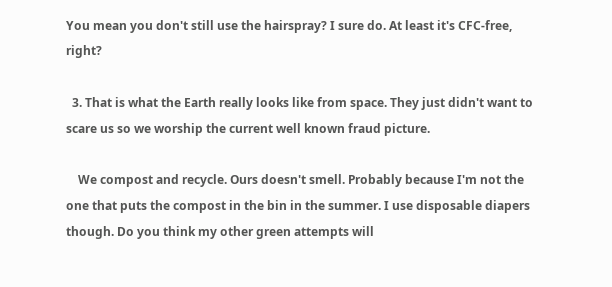You mean you don't still use the hairspray? I sure do. At least it's CFC-free, right?

  3. That is what the Earth really looks like from space. They just didn't want to scare us so we worship the current well known fraud picture.

    We compost and recycle. Ours doesn't smell. Probably because I'm not the one that puts the compost in the bin in the summer. I use disposable diapers though. Do you think my other green attempts will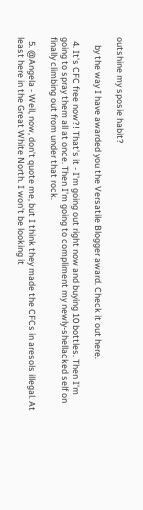outshine my sposie habit?

    by the way I have awarded you the Versatile Blogger award. Check it out here.

  4. It's CFC free now?! That's it - I'm going out right now and buying 10 bottles. Then I'm going to spray them all at once. Then I'm going to compliment my newly-shellacked self on finally climbing out from under that rock.

  5. @Angela - Well, now, don't quote me, but I think they made the CFCs in aresols illegal. At least here in the Great White North. I won't be looking it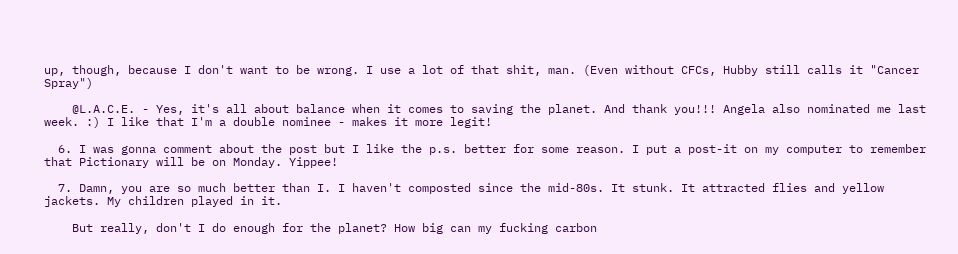up, though, because I don't want to be wrong. I use a lot of that shit, man. (Even without CFCs, Hubby still calls it "Cancer Spray")

    @L.A.C.E. - Yes, it's all about balance when it comes to saving the planet. And thank you!!! Angela also nominated me last week. :) I like that I'm a double nominee - makes it more legit!

  6. I was gonna comment about the post but I like the p.s. better for some reason. I put a post-it on my computer to remember that Pictionary will be on Monday. Yippee!

  7. Damn, you are so much better than I. I haven't composted since the mid-80s. It stunk. It attracted flies and yellow jackets. My children played in it.

    But really, don't I do enough for the planet? How big can my fucking carbon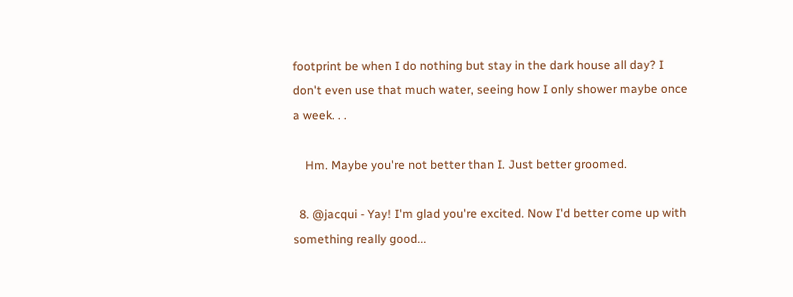footprint be when I do nothing but stay in the dark house all day? I don't even use that much water, seeing how I only shower maybe once a week. . .

    Hm. Maybe you're not better than I. Just better groomed.

  8. @jacqui - Yay! I'm glad you're excited. Now I'd better come up with something really good...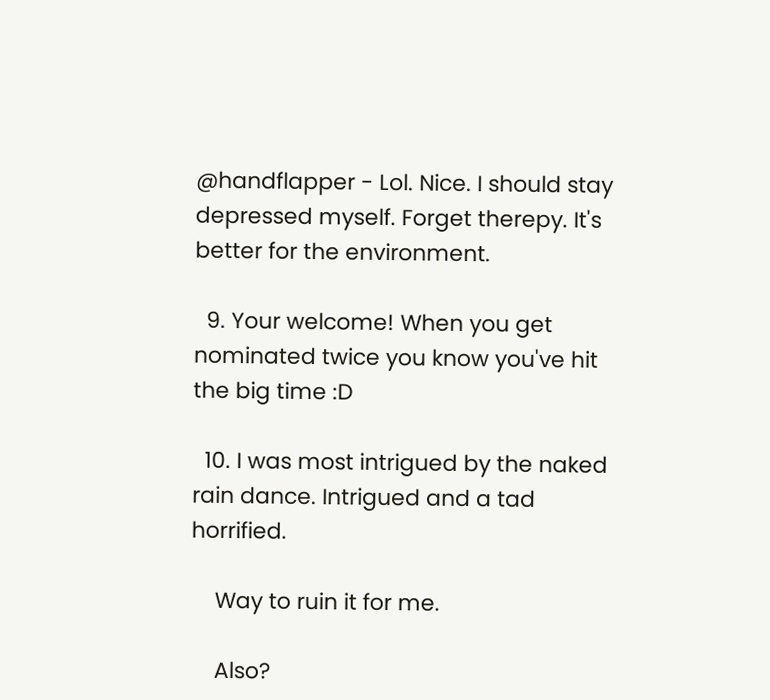@handflapper - Lol. Nice. I should stay depressed myself. Forget therepy. It's better for the environment.

  9. Your welcome! When you get nominated twice you know you've hit the big time :D

  10. I was most intrigued by the naked rain dance. Intrigued and a tad horrified.

    Way to ruin it for me.

    Also?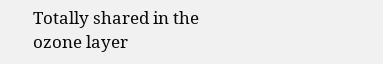Totally shared in the ozone layer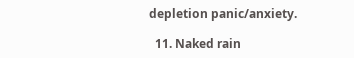depletion panic/anxiety.

  11. Naked rain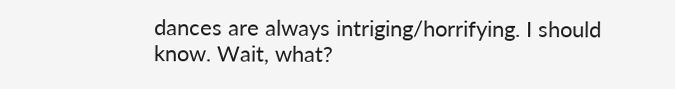dances are always intriging/horrifying. I should know. Wait, what?